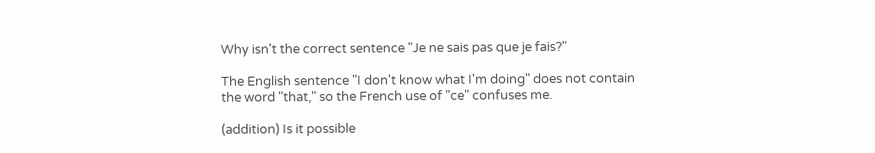Why isn't the correct sentence "Je ne sais pas que je fais?"

The English sentence "I don't know what I'm doing" does not contain the word "that," so the French use of "ce" confuses me.

(addition) Is it possible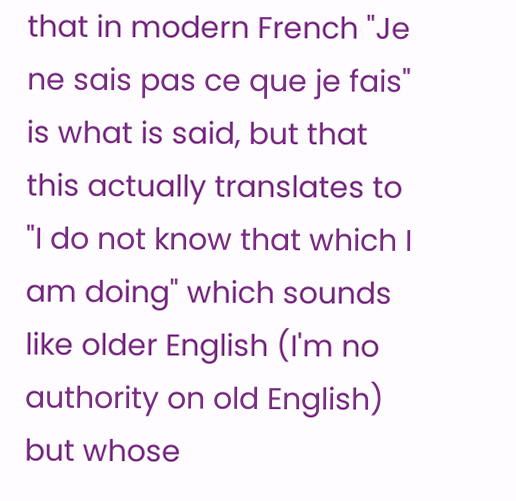that in modern French "Je ne sais pas ce que je fais" is what is said, but that this actually translates to "I do not know that which I am doing" which sounds like older English (I'm no authority on old English) but whose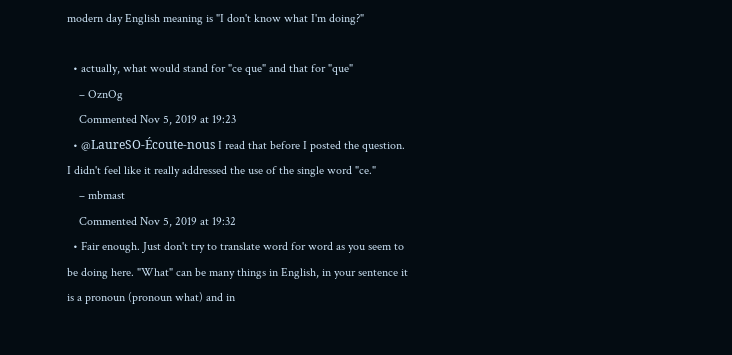modern day English meaning is "I don't know what I'm doing?"

  • actually, what would stand for "ce que" and that for "que"
    – OznOg
    Commented Nov 5, 2019 at 19:23
  • @LaureSO-Écoute-nous I read that before I posted the question. I didn't feel like it really addressed the use of the single word "ce."
    – mbmast
    Commented Nov 5, 2019 at 19:32
  • Fair enough. Just don't try to translate word for word as you seem to be doing here. "What" can be many things in English, in your sentence it is a pronoun (pronoun what) and in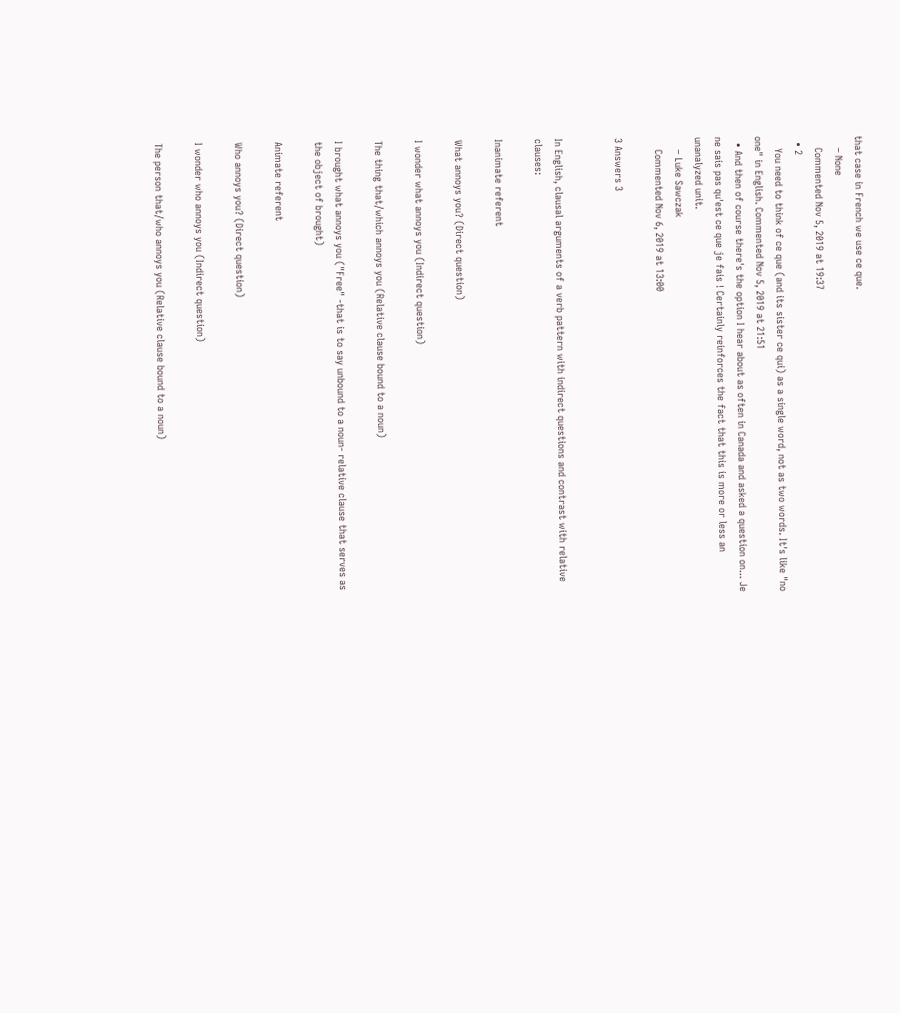that case in French we use ce que.
    – None
    Commented Nov 5, 2019 at 19:37
  • 2
    You need to think of ce que (and its sister ce qui) as a single word, not as two words. It's like "no one" in English. Commented Nov 5, 2019 at 21:51
  • And then of course there's the option I hear about as often in Canada and asked a question on... Je ne sais pas qu'est ce que je fais ! Certainly reinforces the fact that this is more or less an unanalyzed unit.
    – Luke Sawczak
    Commented Nov 6, 2019 at 13:00

3 Answers 3


In English, clausal arguments of a verb pattern with indirect questions and contrast with relative clauses:

Inanimate referent

What annoys you? (Direct question)

I wonder what annoys you (Indirect question)

The thing that/which annoys you (Relative clause bound to a noun)

I brought what annoys you ("Free" -that is to say unbound to a noun- relative clause that serves as the object of brought)

Animate referent

Who annoys you? (Direct question)

I wonder who annoys you (Indirect question)

The person that/who annoys you (Relative clause bound to a noun)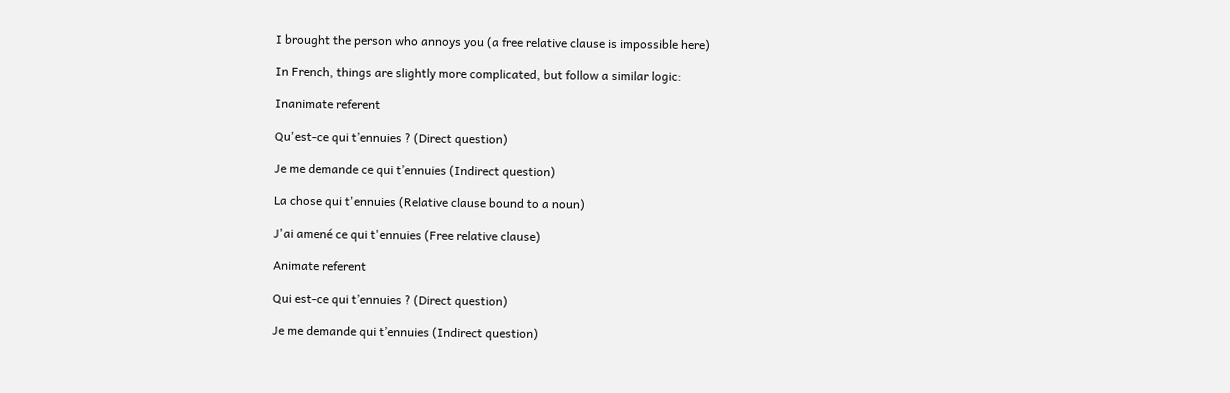I brought the person who annoys you (a free relative clause is impossible here)

In French, things are slightly more complicated, but follow a similar logic:

Inanimate referent

Qu'est-ce qui t’ennuies ? (Direct question)

Je me demande ce qui t’ennuies (Indirect question)

La chose qui t'ennuies (Relative clause bound to a noun)

J'ai amené ce qui t'ennuies (Free relative clause)

Animate referent

Qui est-ce qui t’ennuies ? (Direct question)

Je me demande qui t’ennuies (Indirect question)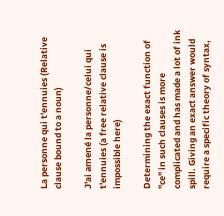La personne qui t'ennuies (Relative clause bound to a noun)

J'ai amené la personne/celui qui t'ennuies (a free relative clause is impossible here)

Determining the exact function of "ce" in such clauses is more complicated and has made a lot of ink spill. Giving an exact answer would require a specific theory of syntax,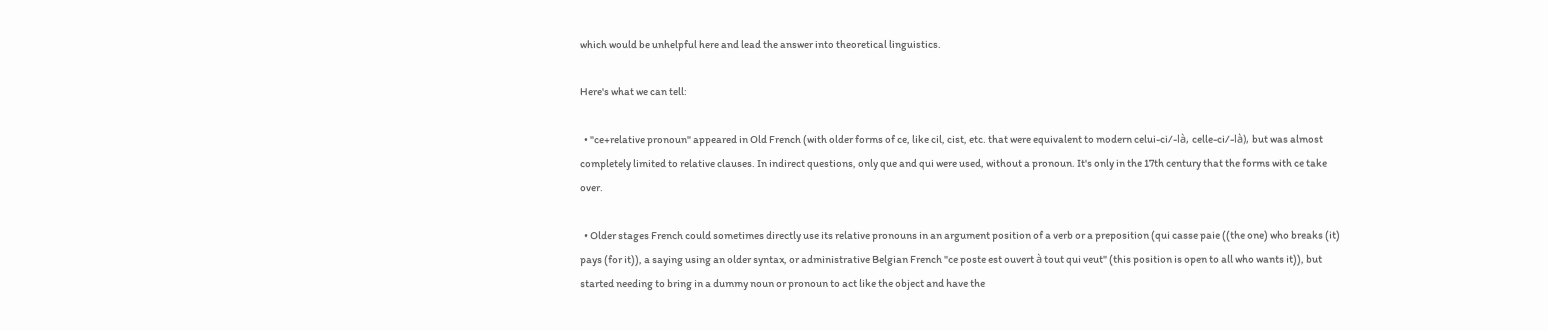which would be unhelpful here and lead the answer into theoretical linguistics.

Here's what we can tell:

  • "ce+relative pronoun" appeared in Old French (with older forms of ce, like cil, cist, etc. that were equivalent to modern celui-ci/-là, celle-ci/-là), but was almost completely limited to relative clauses. In indirect questions, only que and qui were used, without a pronoun. It's only in the 17th century that the forms with ce take over.

  • Older stages French could sometimes directly use its relative pronouns in an argument position of a verb or a preposition (qui casse paie ((the one) who breaks (it) pays (for it)), a saying using an older syntax, or administrative Belgian French "ce poste est ouvert à tout qui veut" (this position is open to all who wants it)), but started needing to bring in a dummy noun or pronoun to act like the object and have the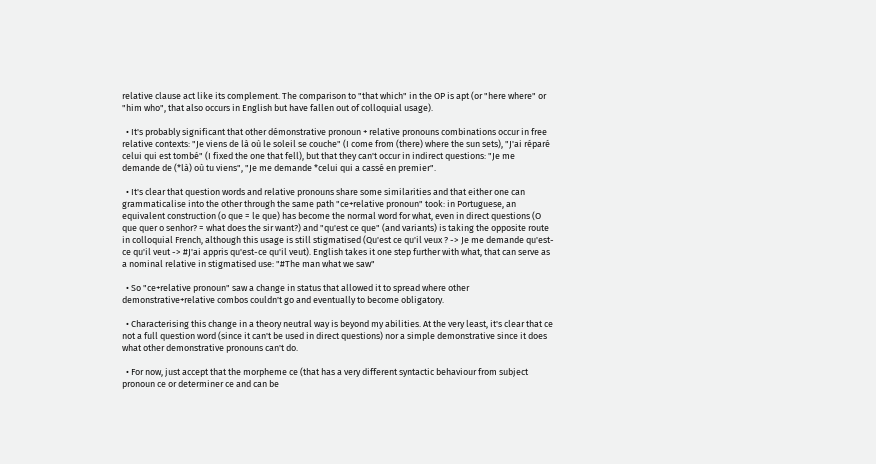relative clause act like its complement. The comparison to "that which" in the OP is apt (or "here where" or "him who", that also occurs in English but have fallen out of colloquial usage).

  • It's probably significant that other démonstrative pronoun + relative pronouns combinations occur in free relative contexts: "Je viens de là où le soleil se couche" (I come from (there) where the sun sets), "J'ai réparé celui qui est tombé" (I fixed the one that fell), but that they can't occur in indirect questions: "Je me demande de (*là) où tu viens", "Je me demande *celui qui a cassé en premier".

  • It's clear that question words and relative pronouns share some similarities and that either one can grammaticalise into the other through the same path "ce+relative pronoun" took: in Portuguese, an equivalent construction (o que = le que) has become the normal word for what, even in direct questions (O que quer o senhor? = what does the sir want?) and "qu'est ce que" (and variants) is taking the opposite route in colloquial French, although this usage is still stigmatised (Qu'est ce qu'il veux ? -> Je me demande qu'est-ce qu'il veut -> #J'ai appris qu'est-ce qu'il veut). English takes it one step further with what, that can serve as a nominal relative in stigmatised use: "#The man what we saw"

  • So "ce+relative pronoun" saw a change in status that allowed it to spread where other demonstrative+relative combos couldn't go and eventually to become obligatory.

  • Characterising this change in a theory neutral way is beyond my abilities. At the very least, it's clear that ce not a full question word (since it can't be used in direct questions) nor a simple demonstrative since it does what other demonstrative pronouns can't do.

  • For now, just accept that the morpheme ce (that has a very different syntactic behaviour from subject pronoun ce or determiner ce and can be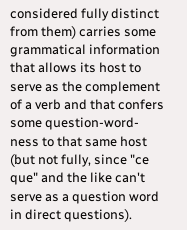considered fully distinct from them) carries some grammatical information that allows its host to serve as the complement of a verb and that confers some question-word-ness to that same host (but not fully, since "ce que" and the like can't serve as a question word in direct questions).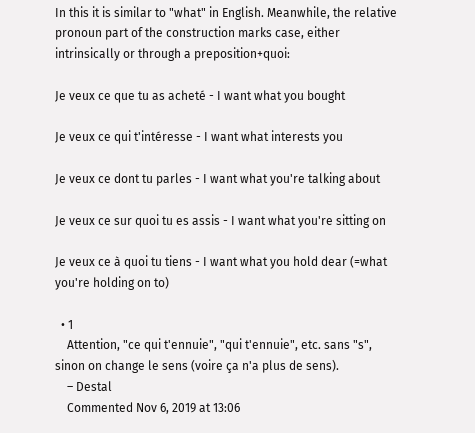In this it is similar to "what" in English. Meanwhile, the relative pronoun part of the construction marks case, either intrinsically or through a preposition+quoi:

Je veux ce que tu as acheté - I want what you bought

Je veux ce qui t'intéresse - I want what interests you

Je veux ce dont tu parles - I want what you're talking about

Je veux ce sur quoi tu es assis - I want what you're sitting on

Je veux ce à quoi tu tiens - I want what you hold dear (=what you're holding on to)

  • 1
    Attention, "ce qui t'ennuie", "qui t'ennuie", etc. sans "s", sinon on change le sens (voire ça n'a plus de sens).
    – Destal
    Commented Nov 6, 2019 at 13:06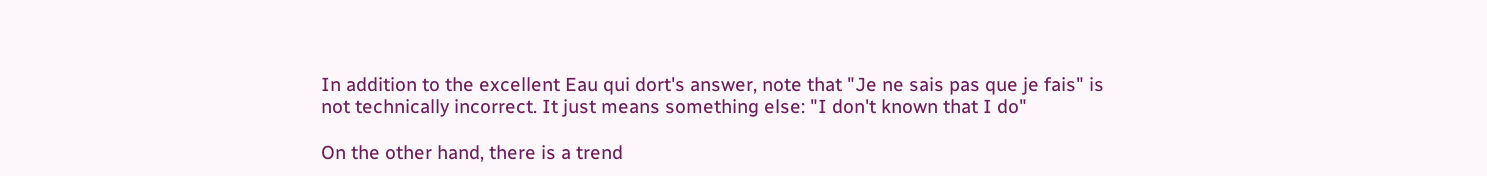In addition to the excellent Eau qui dort's answer, note that "Je ne sais pas que je fais" is not technically incorrect. It just means something else: "I don't known that I do"

On the other hand, there is a trend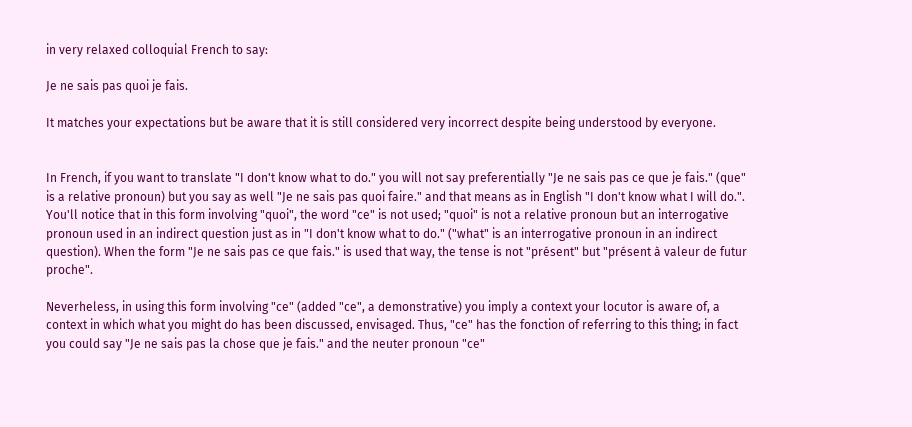in very relaxed colloquial French to say:

Je ne sais pas quoi je fais.

It matches your expectations but be aware that it is still considered very incorrect despite being understood by everyone.


In French, if you want to translate "I don't know what to do." you will not say preferentially "Je ne sais pas ce que je fais." (que" is a relative pronoun) but you say as well "Je ne sais pas quoi faire." and that means as in English "I don't know what I will do.". You'll notice that in this form involving "quoi", the word "ce" is not used; "quoi" is not a relative pronoun but an interrogative pronoun used in an indirect question just as in "I don't know what to do." ("what" is an interrogative pronoun in an indirect question). When the form "Je ne sais pas ce que fais." is used that way, the tense is not "présent" but "présent à valeur de futur proche".

Neverheless, in using this form involving "ce" (added "ce", a demonstrative) you imply a context your locutor is aware of, a context in which what you might do has been discussed, envisaged. Thus, "ce" has the fonction of referring to this thing; in fact you could say "Je ne sais pas la chose que je fais." and the neuter pronoun "ce"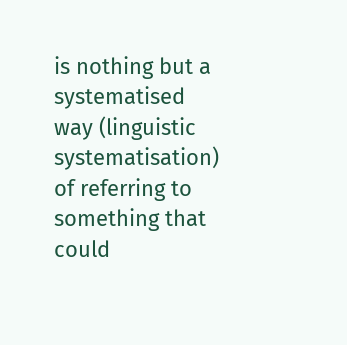is nothing but a systematised way (linguistic systematisation) of referring to something that could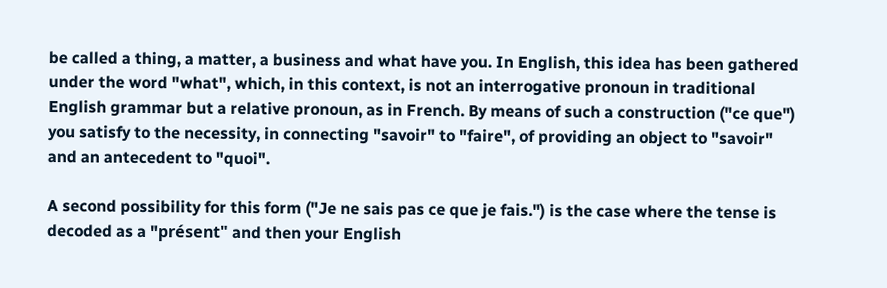be called a thing, a matter, a business and what have you. In English, this idea has been gathered under the word "what", which, in this context, is not an interrogative pronoun in traditional English grammar but a relative pronoun, as in French. By means of such a construction ("ce que") you satisfy to the necessity, in connecting "savoir" to "faire", of providing an object to "savoir" and an antecedent to "quoi".

A second possibility for this form ("Je ne sais pas ce que je fais.") is the case where the tense is decoded as a "présent" and then your English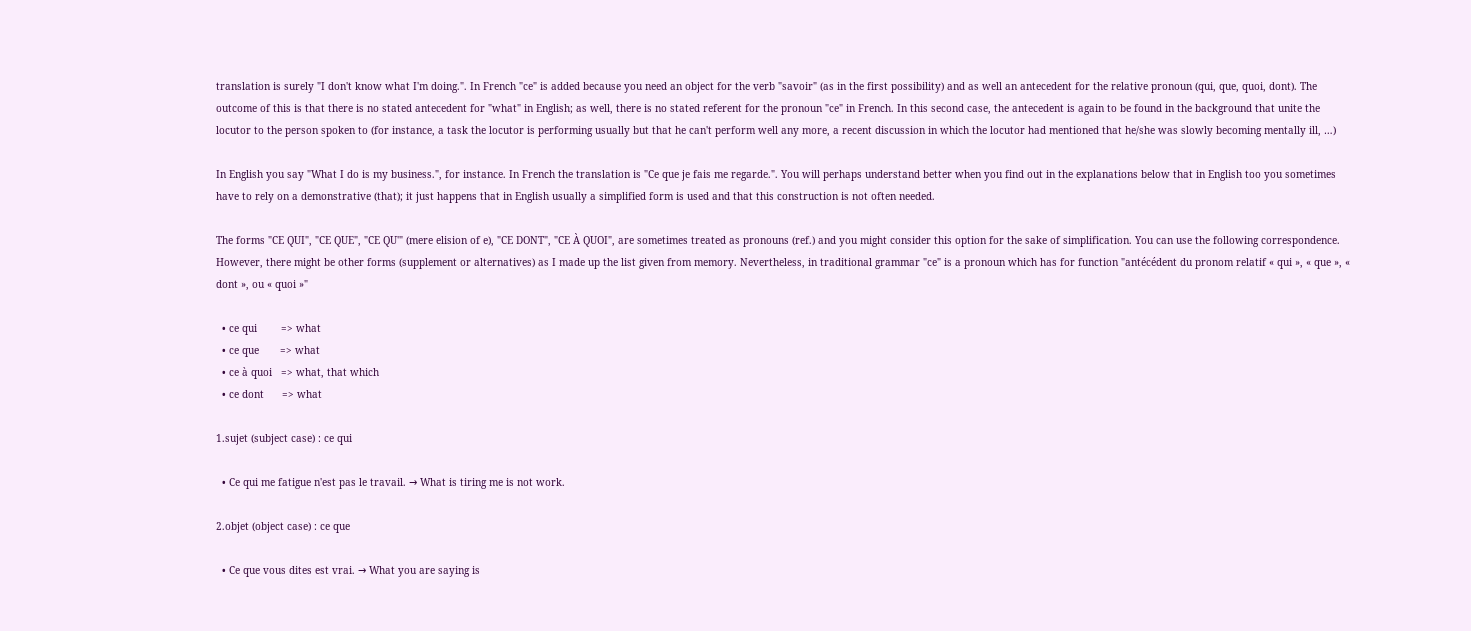translation is surely "I don't know what I'm doing.". In French "ce" is added because you need an object for the verb "savoir" (as in the first possibility) and as well an antecedent for the relative pronoun (qui, que, quoi, dont). The outcome of this is that there is no stated antecedent for "what" in English; as well, there is no stated referent for the pronoun "ce" in French. In this second case, the antecedent is again to be found in the background that unite the locutor to the person spoken to (for instance, a task the locutor is performing usually but that he can't perform well any more, a recent discussion in which the locutor had mentioned that he/she was slowly becoming mentally ill, …)

In English you say "What I do is my business.", for instance. In French the translation is "Ce que je fais me regarde.". You will perhaps understand better when you find out in the explanations below that in English too you sometimes have to rely on a demonstrative (that); it just happens that in English usually a simplified form is used and that this construction is not often needed.

The forms "CE QUI", "CE QUE", "CE QU'" (mere elision of e), "CE DONT", "CE À QUOI", are sometimes treated as pronouns (ref.) and you might consider this option for the sake of simplification. You can use the following correspondence. However, there might be other forms (supplement or alternatives) as I made up the list given from memory. Nevertheless, in traditional grammar "ce" is a pronoun which has for function "antécédent du pronom relatif « qui », « que », « dont », ou « quoi »"

  • ce qui        => what
  • ce que       => what
  • ce à quoi   => what, that which
  • ce dont      => what

1.sujet (subject case) : ce qui

  • Ce qui me fatigue n'est pas le travail. → What is tiring me is not work.

2.objet (object case) : ce que

  • Ce que vous dites est vrai. → What you are saying is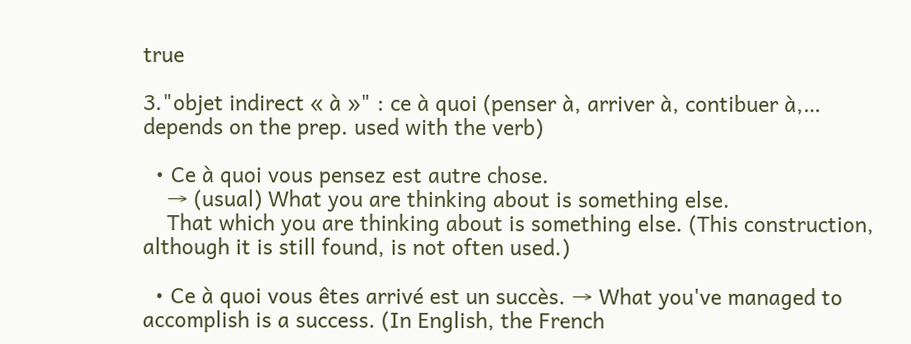true

3."objet indirect « à »" : ce à quoi (penser à, arriver à, contibuer à,… depends on the prep. used with the verb)

  • Ce à quoi vous pensez est autre chose.
    → (usual) What you are thinking about is something else.
    That which you are thinking about is something else. (This construction, although it is still found, is not often used.)

  • Ce à quoi vous êtes arrivé est un succès. → What you've managed to accomplish is a success. (In English, the French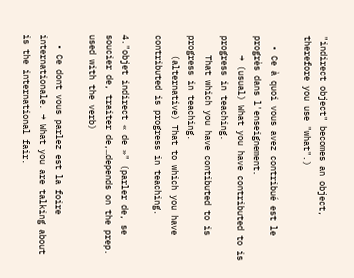"indirect object" becomes an object, therefore you use "what".)

  • Ce à quoi vous avez contribué est le progrès dans l'enseignement.
    → (usual) What you have contributed to is progress in teaching.
    That which you have contibuted to is progress in teaching.
    (alternative) That to which you have contributed is progress in teaching.

4."objet indirect « de »" (parler de, se soucier de, traiter de,…depends on the prep. used with the verb)

  • Ce dont vous parlez est la foire internationale. → What you are talking about is the international fair.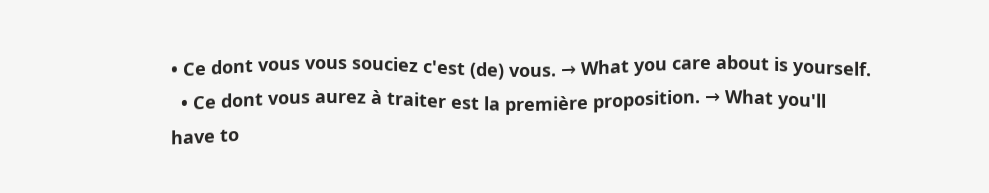• Ce dont vous vous souciez c'est (de) vous. → What you care about is yourself.
  • Ce dont vous aurez à traiter est la première proposition. → What you'll have to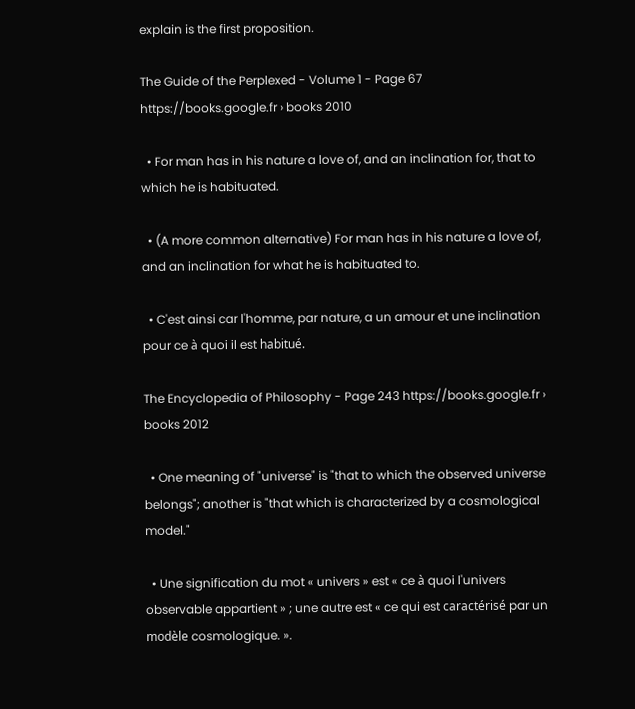explain is the first proposition.

The Guide of the Perplexed - Volume 1 - Page 67 https://books.google.fr › books 2010

  • For man has in his nature a love of, and an inclination for, that to which he is habituated.

  • (A more common alternative) For man has in his nature a love of, and an inclination for what he is habituated to.

  • C'est ainsi car l'homme, par nature, a un amour et une inclination pour ce à quoi il est habitué.

The Encyclopedia of Philosophy - Page 243 https://books.google.fr › books 2012

  • One meaning of "universe" is "that to which the observed universe belongs"; another is "that which is characterized by a cosmological model."

  • Une signification du mot « univers » est « ce à quoi l'univers observable appartient » ; une autre est « ce qui est caractérisé par un modèle cosmologique. ».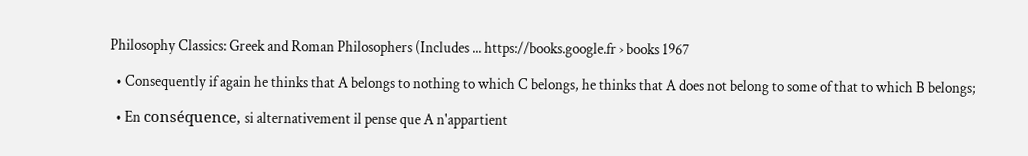Philosophy Classics: Greek and Roman Philosophers (Includes ... https://books.google.fr › books 1967

  • Consequently if again he thinks that A belongs to nothing to which C belongs, he thinks that A does not belong to some of that to which B belongs;

  • En conséquence, si alternativement il pense que A n'appartient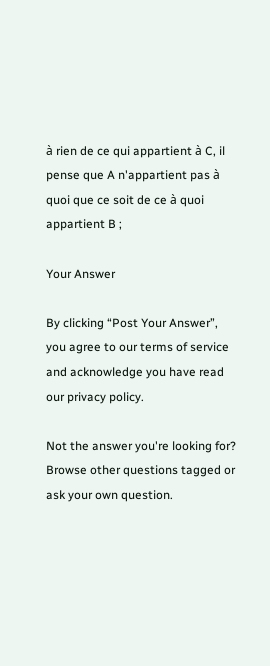à rien de ce qui appartient à C, il pense que A n'appartient pas à quoi que ce soit de ce à quoi appartient B ;

Your Answer

By clicking “Post Your Answer”, you agree to our terms of service and acknowledge you have read our privacy policy.

Not the answer you're looking for? Browse other questions tagged or ask your own question.